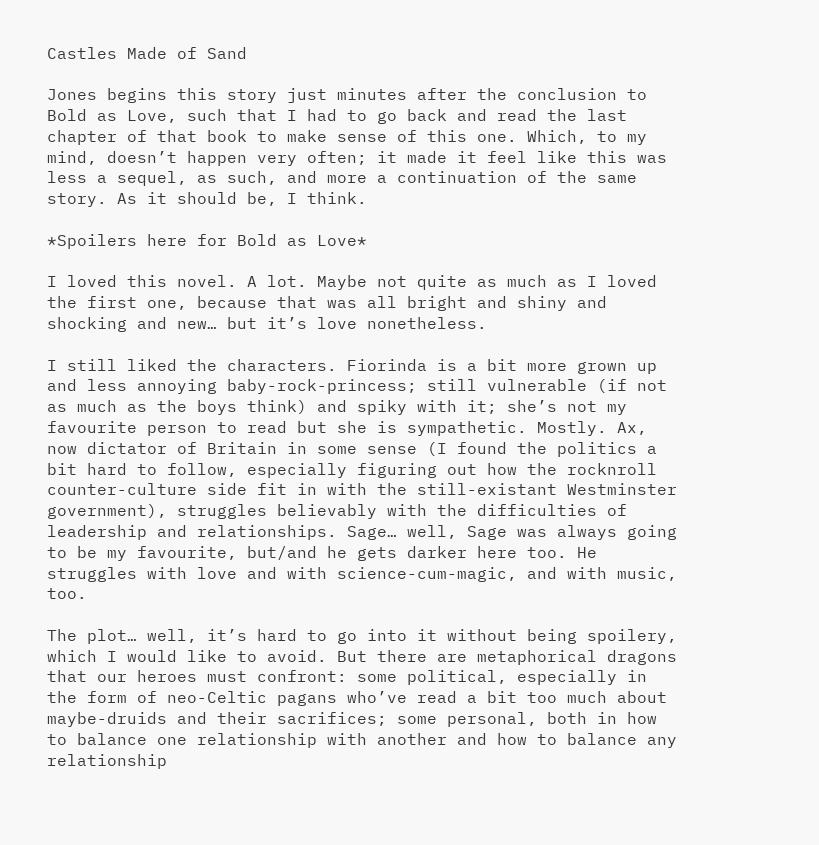Castles Made of Sand

Jones begins this story just minutes after the conclusion to Bold as Love, such that I had to go back and read the last chapter of that book to make sense of this one. Which, to my mind, doesn’t happen very often; it made it feel like this was less a sequel, as such, and more a continuation of the same story. As it should be, I think.

*Spoilers here for Bold as Love*

I loved this novel. A lot. Maybe not quite as much as I loved the first one, because that was all bright and shiny and shocking and new… but it’s love nonetheless.

I still liked the characters. Fiorinda is a bit more grown up and less annoying baby-rock-princess; still vulnerable (if not as much as the boys think) and spiky with it; she’s not my favourite person to read but she is sympathetic. Mostly. Ax, now dictator of Britain in some sense (I found the politics a bit hard to follow, especially figuring out how the rocknroll counter-culture side fit in with the still-existant Westminster government), struggles believably with the difficulties of leadership and relationships. Sage… well, Sage was always going to be my favourite, but/and he gets darker here too. He struggles with love and with science-cum-magic, and with music, too.

The plot… well, it’s hard to go into it without being spoilery, which I would like to avoid. But there are metaphorical dragons that our heroes must confront: some political, especially in the form of neo-Celtic pagans who’ve read a bit too much about maybe-druids and their sacrifices; some personal, both in how to balance one relationship with another and how to balance any relationship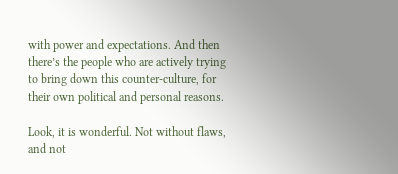with power and expectations. And then there’s the people who are actively trying to bring down this counter-culture, for their own political and personal reasons.

Look, it is wonderful. Not without flaws, and not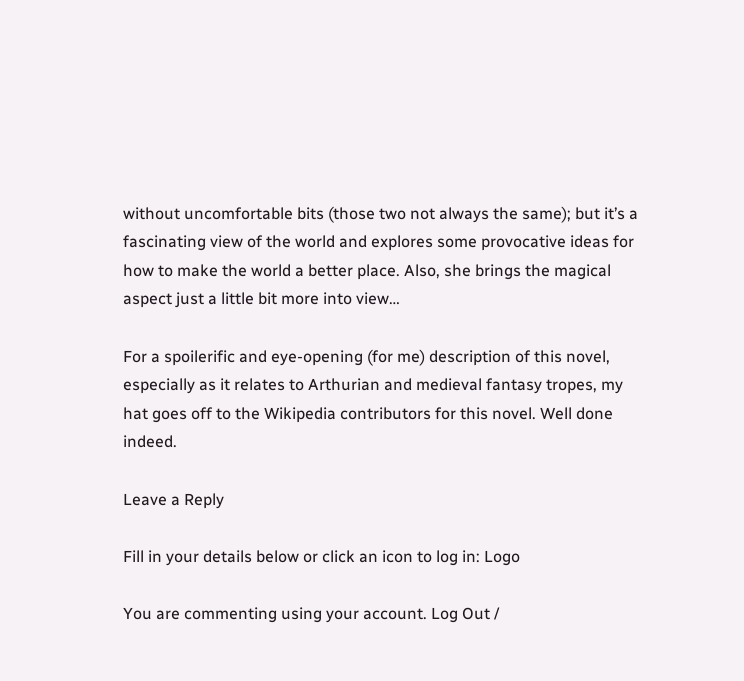without uncomfortable bits (those two not always the same); but it’s a fascinating view of the world and explores some provocative ideas for how to make the world a better place. Also, she brings the magical aspect just a little bit more into view…

For a spoilerific and eye-opening (for me) description of this novel, especially as it relates to Arthurian and medieval fantasy tropes, my hat goes off to the Wikipedia contributors for this novel. Well done indeed.

Leave a Reply

Fill in your details below or click an icon to log in: Logo

You are commenting using your account. Log Out /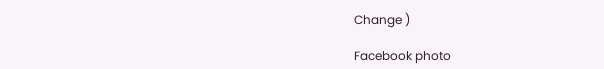Change )

Facebook photo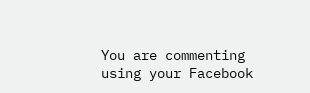You are commenting using your Facebook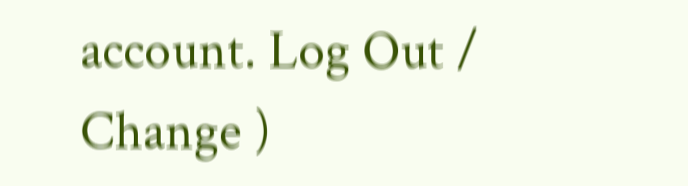account. Log Out /  Change )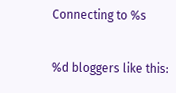Connecting to %s

%d bloggers like this: